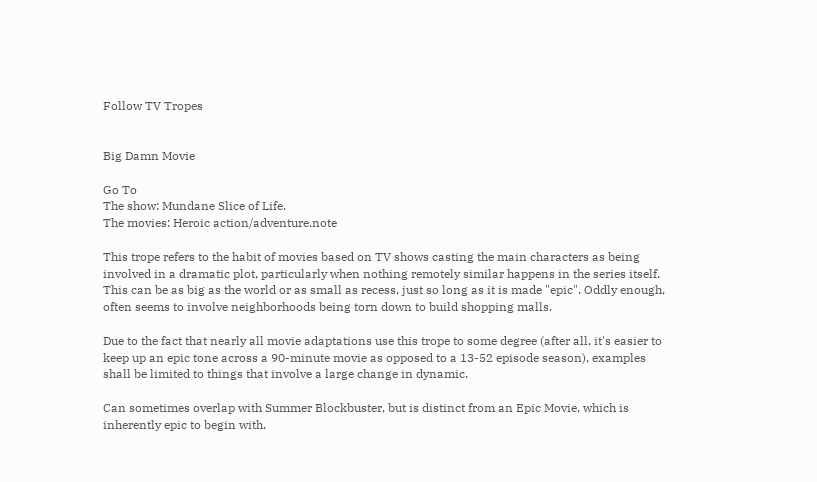Follow TV Tropes


Big Damn Movie

Go To
The show: Mundane Slice of Life.
The movies: Heroic action/adventure.note

This trope refers to the habit of movies based on TV shows casting the main characters as being involved in a dramatic plot, particularly when nothing remotely similar happens in the series itself. This can be as big as the world or as small as recess, just so long as it is made "epic". Oddly enough, often seems to involve neighborhoods being torn down to build shopping malls.

Due to the fact that nearly all movie adaptations use this trope to some degree (after all, it's easier to keep up an epic tone across a 90-minute movie as opposed to a 13-52 episode season), examples shall be limited to things that involve a large change in dynamic.

Can sometimes overlap with Summer Blockbuster, but is distinct from an Epic Movie, which is inherently epic to begin with.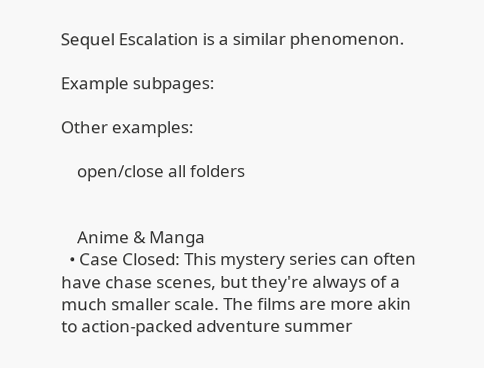Sequel Escalation is a similar phenomenon.

Example subpages:

Other examples:

    open/close all folders


    Anime & Manga
  • Case Closed: This mystery series can often have chase scenes, but they're always of a much smaller scale. The films are more akin to action-packed adventure summer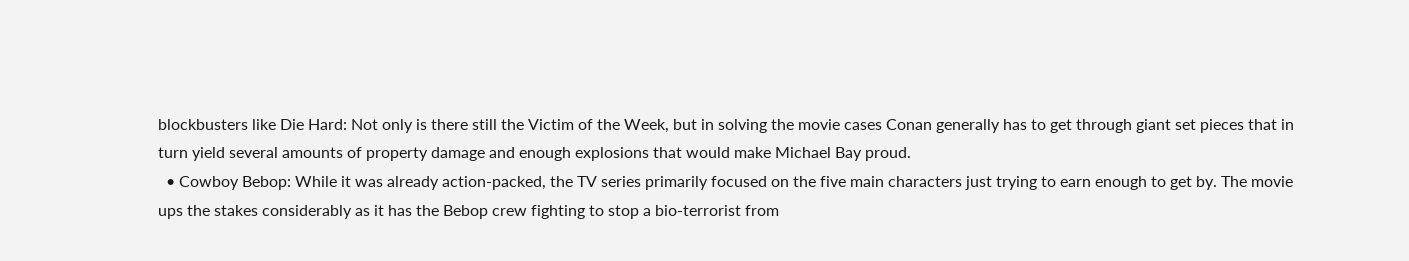blockbusters like Die Hard: Not only is there still the Victim of the Week, but in solving the movie cases Conan generally has to get through giant set pieces that in turn yield several amounts of property damage and enough explosions that would make Michael Bay proud.
  • Cowboy Bebop: While it was already action-packed, the TV series primarily focused on the five main characters just trying to earn enough to get by. The movie ups the stakes considerably as it has the Bebop crew fighting to stop a bio-terrorist from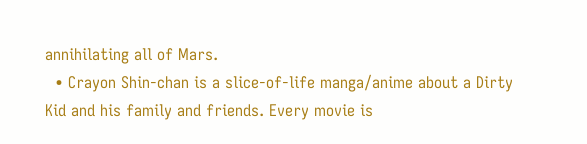annihilating all of Mars.
  • Crayon Shin-chan is a slice-of-life manga/anime about a Dirty Kid and his family and friends. Every movie is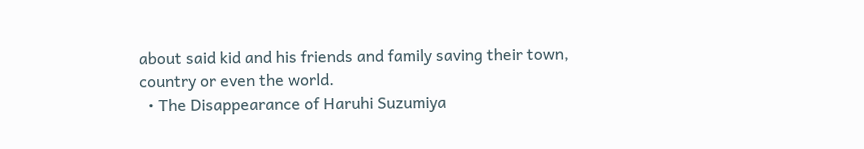about said kid and his friends and family saving their town, country or even the world.
  • The Disappearance of Haruhi Suzumiya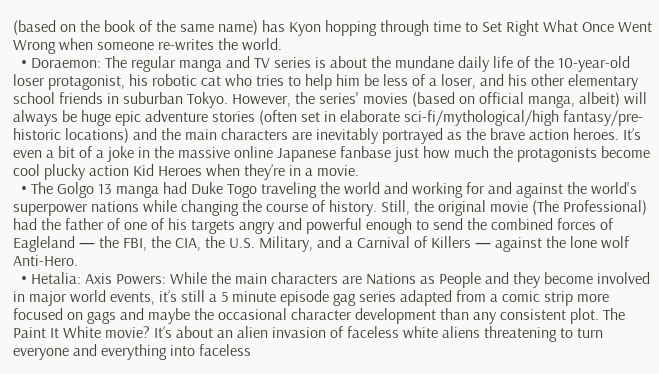(based on the book of the same name) has Kyon hopping through time to Set Right What Once Went Wrong when someone re-writes the world.
  • Doraemon: The regular manga and TV series is about the mundane daily life of the 10-year-old loser protagonist, his robotic cat who tries to help him be less of a loser, and his other elementary school friends in suburban Tokyo. However, the series' movies (based on official manga, albeit) will always be huge epic adventure stories (often set in elaborate sci-fi/mythological/high fantasy/pre-historic locations) and the main characters are inevitably portrayed as the brave action heroes. It’s even a bit of a joke in the massive online Japanese fanbase just how much the protagonists become cool plucky action Kid Heroes when they’re in a movie.
  • The Golgo 13 manga had Duke Togo traveling the world and working for and against the world's superpower nations while changing the course of history. Still, the original movie (The Professional) had the father of one of his targets angry and powerful enough to send the combined forces of Eagleland — the FBI, the CIA, the U.S. Military, and a Carnival of Killers — against the lone wolf Anti-Hero.
  • Hetalia: Axis Powers: While the main characters are Nations as People and they become involved in major world events, it’s still a 5 minute episode gag series adapted from a comic strip more focused on gags and maybe the occasional character development than any consistent plot. The Paint It White movie? It’s about an alien invasion of faceless white aliens threatening to turn everyone and everything into faceless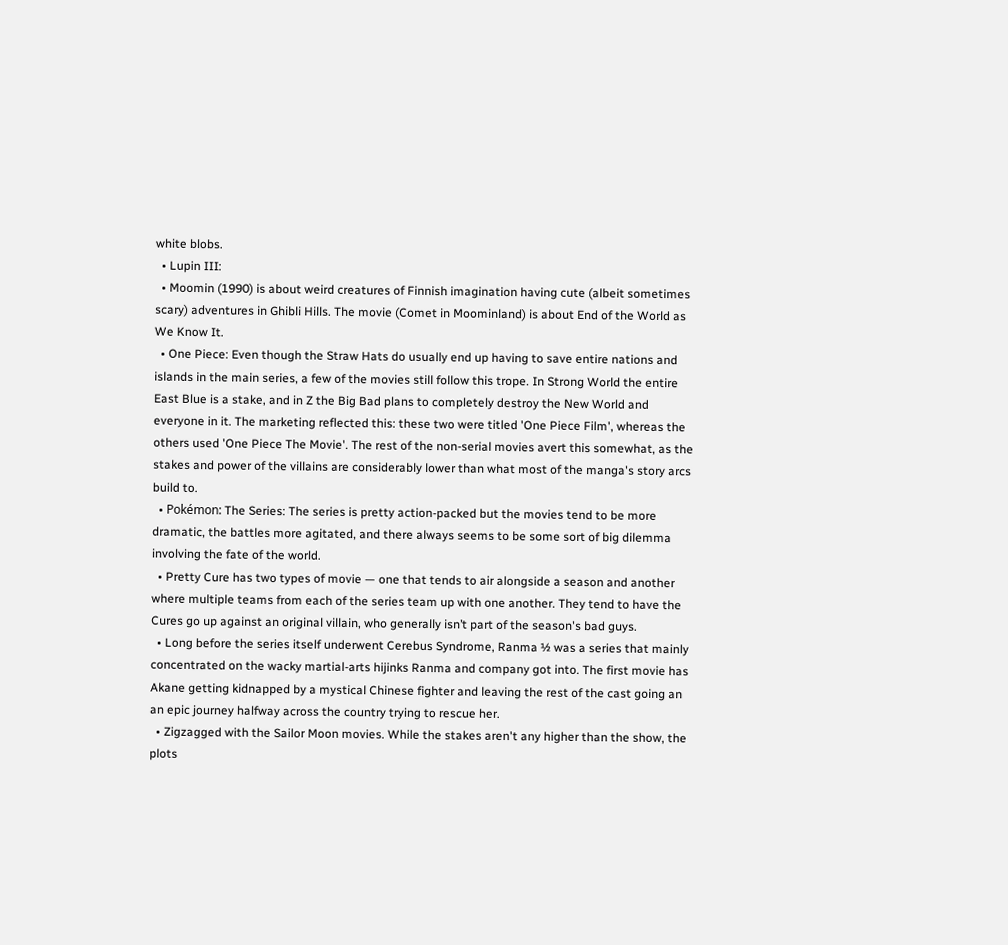white blobs.
  • Lupin III:
  • Moomin (1990) is about weird creatures of Finnish imagination having cute (albeit sometimes scary) adventures in Ghibli Hills. The movie (Comet in Moominland) is about End of the World as We Know It.
  • One Piece: Even though the Straw Hats do usually end up having to save entire nations and islands in the main series, a few of the movies still follow this trope. In Strong World the entire East Blue is a stake, and in Z the Big Bad plans to completely destroy the New World and everyone in it. The marketing reflected this: these two were titled 'One Piece Film', whereas the others used 'One Piece The Movie'. The rest of the non-serial movies avert this somewhat, as the stakes and power of the villains are considerably lower than what most of the manga's story arcs build to.
  • Pokémon: The Series: The series is pretty action-packed but the movies tend to be more dramatic, the battles more agitated, and there always seems to be some sort of big dilemma involving the fate of the world.
  • Pretty Cure has two types of movie — one that tends to air alongside a season and another where multiple teams from each of the series team up with one another. They tend to have the Cures go up against an original villain, who generally isn’t part of the season's bad guys.
  • Long before the series itself underwent Cerebus Syndrome, Ranma ½ was a series that mainly concentrated on the wacky martial-arts hijinks Ranma and company got into. The first movie has Akane getting kidnapped by a mystical Chinese fighter and leaving the rest of the cast going an an epic journey halfway across the country trying to rescue her.
  • Zigzagged with the Sailor Moon movies. While the stakes aren't any higher than the show, the plots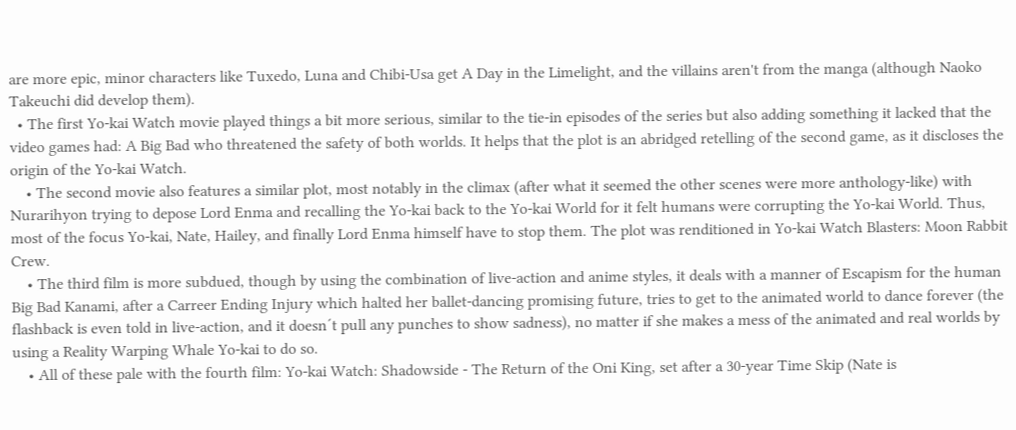are more epic, minor characters like Tuxedo, Luna and Chibi-Usa get A Day in the Limelight, and the villains aren't from the manga (although Naoko Takeuchi did develop them).
  • The first Yo-kai Watch movie played things a bit more serious, similar to the tie-in episodes of the series but also adding something it lacked that the video games had: A Big Bad who threatened the safety of both worlds. It helps that the plot is an abridged retelling of the second game, as it discloses the origin of the Yo-kai Watch.
    • The second movie also features a similar plot, most notably in the climax (after what it seemed the other scenes were more anthology-like) with Nurarihyon trying to depose Lord Enma and recalling the Yo-kai back to the Yo-kai World for it felt humans were corrupting the Yo-kai World. Thus, most of the focus Yo-kai, Nate, Hailey, and finally Lord Enma himself have to stop them. The plot was renditioned in Yo-kai Watch Blasters: Moon Rabbit Crew.
    • The third film is more subdued, though by using the combination of live-action and anime styles, it deals with a manner of Escapism for the human Big Bad Kanami, after a Carreer Ending Injury which halted her ballet-dancing promising future, tries to get to the animated world to dance forever (the flashback is even told in live-action, and it doesn´t pull any punches to show sadness), no matter if she makes a mess of the animated and real worlds by using a Reality Warping Whale Yo-kai to do so.
    • All of these pale with the fourth film: Yo-kai Watch: Shadowside - The Return of the Oni King, set after a 30-year Time Skip (Nate is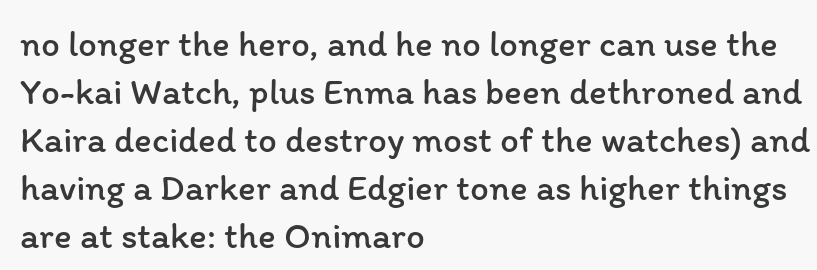no longer the hero, and he no longer can use the Yo-kai Watch, plus Enma has been dethroned and Kaira decided to destroy most of the watches) and having a Darker and Edgier tone as higher things are at stake: the Onimaro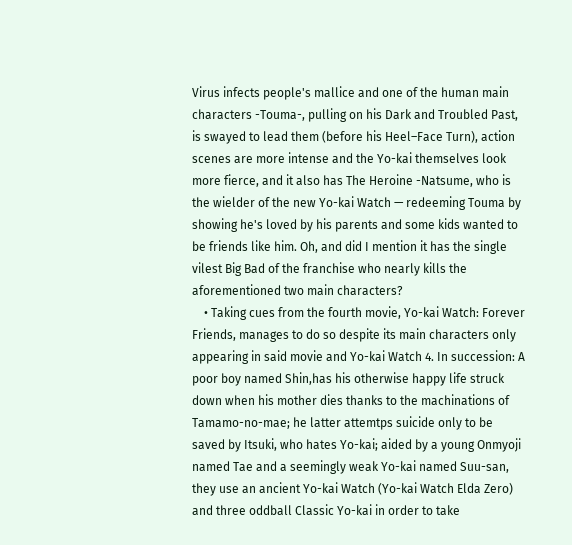Virus infects people's mallice and one of the human main characters -Touma-, pulling on his Dark and Troubled Past, is swayed to lead them (before his Heel–Face Turn), action scenes are more intense and the Yo-kai themselves look more fierce, and it also has The Heroine -Natsume, who is the wielder of the new Yo-kai Watch — redeeming Touma by showing he's loved by his parents and some kids wanted to be friends like him. Oh, and did I mention it has the single vilest Big Bad of the franchise who nearly kills the aforementioned two main characters?
    • Taking cues from the fourth movie, Yo-kai Watch: Forever Friends, manages to do so despite its main characters only appearing in said movie and Yo-kai Watch 4. In succession: A poor boy named Shin,has his otherwise happy life struck down when his mother dies thanks to the machinations of Tamamo-no-mae; he latter attemtps suicide only to be saved by Itsuki, who hates Yo-kai; aided by a young Onmyoji named Tae and a seemingly weak Yo-kai named Suu-san, they use an ancient Yo-kai Watch (Yo-kai Watch Elda Zero) and three oddball Classic Yo-kai in order to take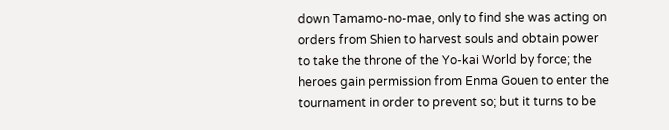down Tamamo-no-mae, only to find she was acting on orders from Shien to harvest souls and obtain power to take the throne of the Yo-kai World by force; the heroes gain permission from Enma Gouen to enter the tournament in order to prevent so; but it turns to be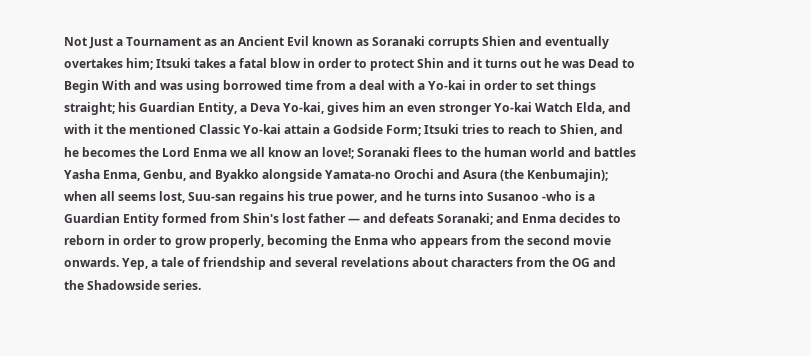Not Just a Tournament as an Ancient Evil known as Soranaki corrupts Shien and eventually overtakes him; Itsuki takes a fatal blow in order to protect Shin and it turns out he was Dead to Begin With and was using borrowed time from a deal with a Yo-kai in order to set things straight; his Guardian Entity, a Deva Yo-kai, gives him an even stronger Yo-kai Watch Elda, and with it the mentioned Classic Yo-kai attain a Godside Form; Itsuki tries to reach to Shien, and he becomes the Lord Enma we all know an love!; Soranaki flees to the human world and battles Yasha Enma, Genbu, and Byakko alongside Yamata-no Orochi and Asura (the Kenbumajin); when all seems lost, Suu-san regains his true power, and he turns into Susanoo -who is a Guardian Entity formed from Shin's lost father — and defeats Soranaki; and Enma decides to reborn in order to grow properly, becoming the Enma who appears from the second movie onwards. Yep, a tale of friendship and several revelations about characters from the OG and the Shadowside series.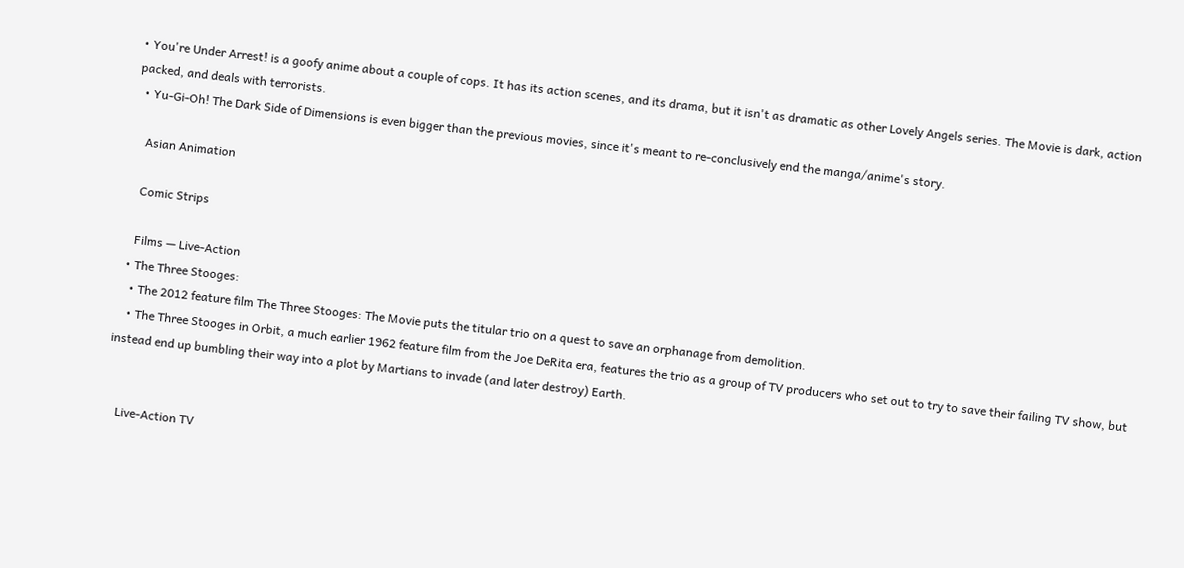• You're Under Arrest! is a goofy anime about a couple of cops. It has its action scenes, and its drama, but it isn't as dramatic as other Lovely Angels series. The Movie is dark, action packed, and deals with terrorists.
  • Yu-Gi-Oh! The Dark Side of Dimensions is even bigger than the previous movies, since it's meant to re-conclusively end the manga/anime's story.

    Asian Animation

    Comic Strips

    Films — Live-Action
  • The Three Stooges:
    • The 2012 feature film The Three Stooges: The Movie puts the titular trio on a quest to save an orphanage from demolition.
    • The Three Stooges in Orbit, a much earlier 1962 feature film from the Joe DeRita era, features the trio as a group of TV producers who set out to try to save their failing TV show, but instead end up bumbling their way into a plot by Martians to invade (and later destroy) Earth.


    Live-Action TV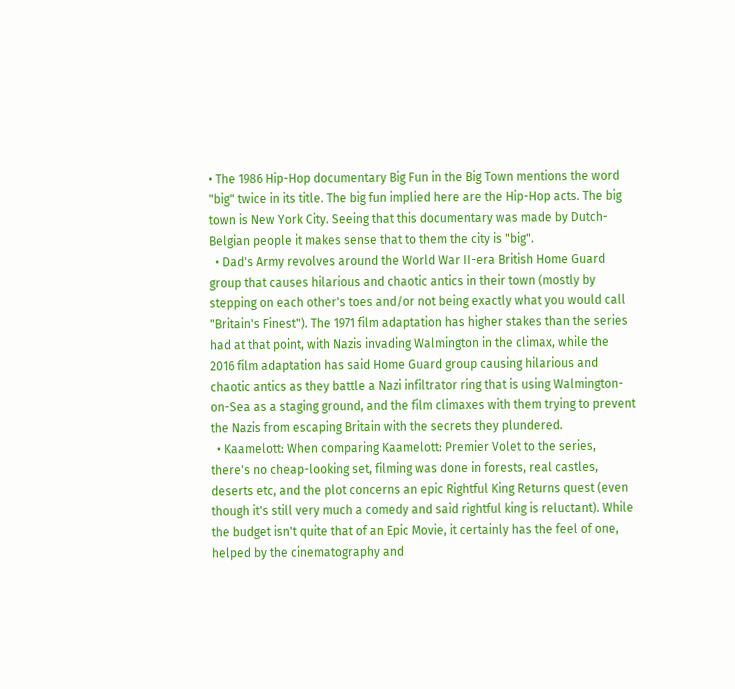• The 1986 Hip-Hop documentary Big Fun in the Big Town mentions the word "big" twice in its title. The big fun implied here are the Hip-Hop acts. The big town is New York City. Seeing that this documentary was made by Dutch-Belgian people it makes sense that to them the city is "big".
  • Dad's Army revolves around the World War II-era British Home Guard group that causes hilarious and chaotic antics in their town (mostly by stepping on each other's toes and/or not being exactly what you would call "Britain's Finest"). The 1971 film adaptation has higher stakes than the series had at that point, with Nazis invading Walmington in the climax, while the 2016 film adaptation has said Home Guard group causing hilarious and chaotic antics as they battle a Nazi infiltrator ring that is using Walmington-on-Sea as a staging ground, and the film climaxes with them trying to prevent the Nazis from escaping Britain with the secrets they plundered.
  • Kaamelott: When comparing Kaamelott: Premier Volet to the series, there's no cheap-looking set, filming was done in forests, real castles, deserts etc, and the plot concerns an epic Rightful King Returns quest (even though it's still very much a comedy and said rightful king is reluctant). While the budget isn't quite that of an Epic Movie, it certainly has the feel of one, helped by the cinematography and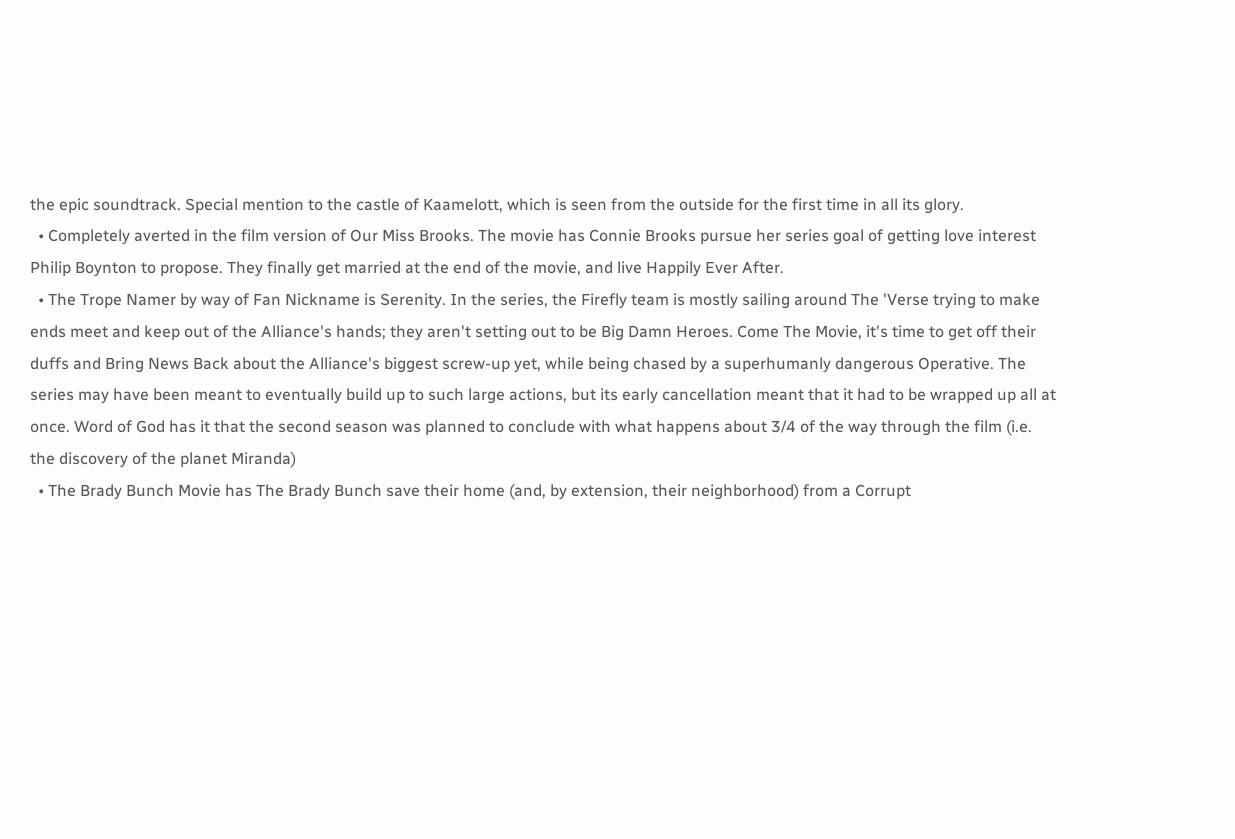the epic soundtrack. Special mention to the castle of Kaamelott, which is seen from the outside for the first time in all its glory.
  • Completely averted in the film version of Our Miss Brooks. The movie has Connie Brooks pursue her series goal of getting love interest Philip Boynton to propose. They finally get married at the end of the movie, and live Happily Ever After.
  • The Trope Namer by way of Fan Nickname is Serenity. In the series, the Firefly team is mostly sailing around The 'Verse trying to make ends meet and keep out of the Alliance's hands; they aren't setting out to be Big Damn Heroes. Come The Movie, it's time to get off their duffs and Bring News Back about the Alliance's biggest screw-up yet, while being chased by a superhumanly dangerous Operative. The series may have been meant to eventually build up to such large actions, but its early cancellation meant that it had to be wrapped up all at once. Word of God has it that the second season was planned to conclude with what happens about 3/4 of the way through the film (i.e. the discovery of the planet Miranda)
  • The Brady Bunch Movie has The Brady Bunch save their home (and, by extension, their neighborhood) from a Corrupt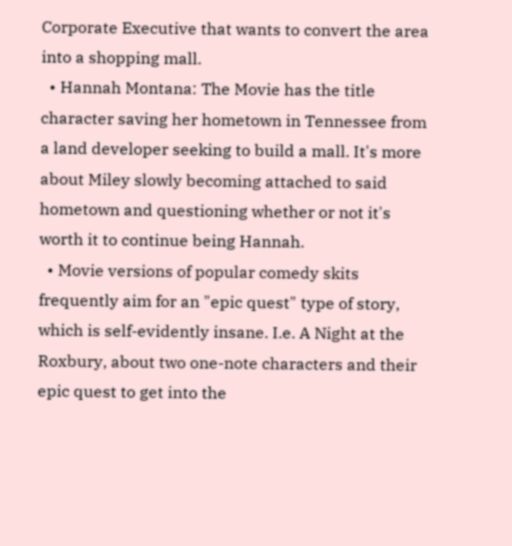Corporate Executive that wants to convert the area into a shopping mall.
  • Hannah Montana: The Movie has the title character saving her hometown in Tennessee from a land developer seeking to build a mall. It's more about Miley slowly becoming attached to said hometown and questioning whether or not it's worth it to continue being Hannah.
  • Movie versions of popular comedy skits frequently aim for an "epic quest" type of story, which is self-evidently insane. I.e. A Night at the Roxbury, about two one-note characters and their epic quest to get into the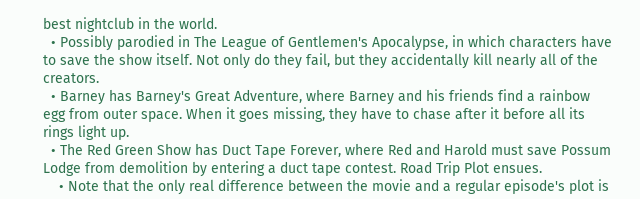best nightclub in the world.
  • Possibly parodied in The League of Gentlemen's Apocalypse, in which characters have to save the show itself. Not only do they fail, but they accidentally kill nearly all of the creators.
  • Barney has Barney's Great Adventure, where Barney and his friends find a rainbow egg from outer space. When it goes missing, they have to chase after it before all its rings light up.
  • The Red Green Show has Duct Tape Forever, where Red and Harold must save Possum Lodge from demolition by entering a duct tape contest. Road Trip Plot ensues.
    • Note that the only real difference between the movie and a regular episode's plot is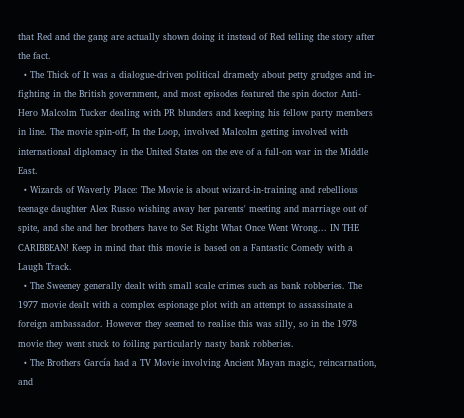that Red and the gang are actually shown doing it instead of Red telling the story after the fact.
  • The Thick of It was a dialogue-driven political dramedy about petty grudges and in-fighting in the British government, and most episodes featured the spin doctor Anti-Hero Malcolm Tucker dealing with PR blunders and keeping his fellow party members in line. The movie spin-off, In the Loop, involved Malcolm getting involved with international diplomacy in the United States on the eve of a full-on war in the Middle East.
  • Wizards of Waverly Place: The Movie is about wizard-in-training and rebellious teenage daughter Alex Russo wishing away her parents' meeting and marriage out of spite, and she and her brothers have to Set Right What Once Went Wrong... IN THE CARIBBEAN! Keep in mind that this movie is based on a Fantastic Comedy with a Laugh Track.
  • The Sweeney generally dealt with small scale crimes such as bank robberies. The 1977 movie dealt with a complex espionage plot with an attempt to assassinate a foreign ambassador. However they seemed to realise this was silly, so in the 1978 movie they went stuck to foiling particularly nasty bank robberies.
  • The Brothers García had a TV Movie involving Ancient Mayan magic, reincarnation, and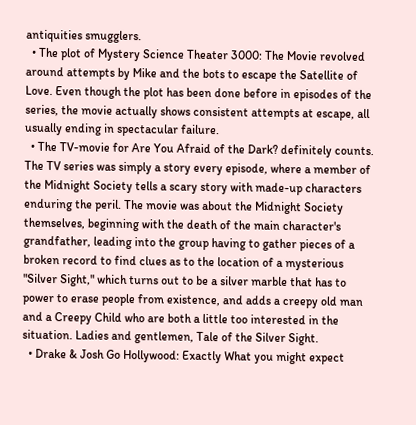antiquities smugglers.
  • The plot of Mystery Science Theater 3000: The Movie revolved around attempts by Mike and the bots to escape the Satellite of Love. Even though the plot has been done before in episodes of the series, the movie actually shows consistent attempts at escape, all usually ending in spectacular failure.
  • The TV-movie for Are You Afraid of the Dark? definitely counts. The TV series was simply a story every episode, where a member of the Midnight Society tells a scary story with made-up characters enduring the peril. The movie was about the Midnight Society themselves, beginning with the death of the main character's grandfather, leading into the group having to gather pieces of a broken record to find clues as to the location of a mysterious "Silver Sight," which turns out to be a silver marble that has to power to erase people from existence, and adds a creepy old man and a Creepy Child who are both a little too interested in the situation. Ladies and gentlemen, Tale of the Silver Sight.
  • Drake & Josh Go Hollywood: Exactly What you might expect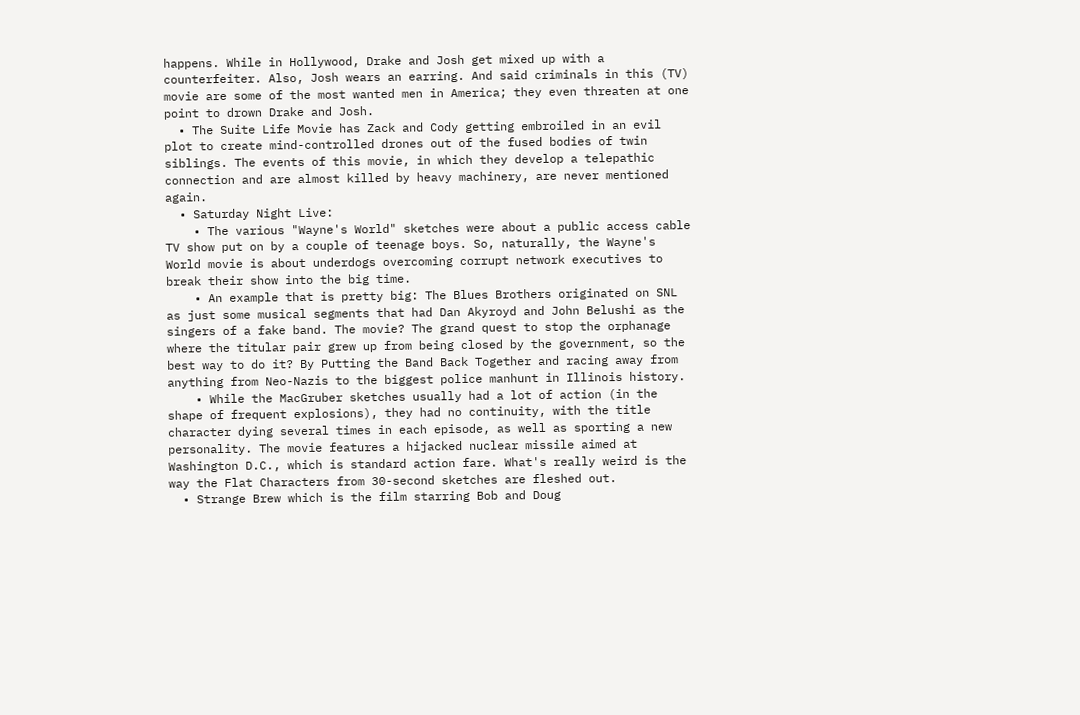happens. While in Hollywood, Drake and Josh get mixed up with a counterfeiter. Also, Josh wears an earring. And said criminals in this (TV) movie are some of the most wanted men in America; they even threaten at one point to drown Drake and Josh.
  • The Suite Life Movie has Zack and Cody getting embroiled in an evil plot to create mind-controlled drones out of the fused bodies of twin siblings. The events of this movie, in which they develop a telepathic connection and are almost killed by heavy machinery, are never mentioned again.
  • Saturday Night Live:
    • The various "Wayne's World" sketches were about a public access cable TV show put on by a couple of teenage boys. So, naturally, the Wayne's World movie is about underdogs overcoming corrupt network executives to break their show into the big time.
    • An example that is pretty big: The Blues Brothers originated on SNL as just some musical segments that had Dan Akyroyd and John Belushi as the singers of a fake band. The movie? The grand quest to stop the orphanage where the titular pair grew up from being closed by the government, so the best way to do it? By Putting the Band Back Together and racing away from anything from Neo-Nazis to the biggest police manhunt in Illinois history.
    • While the MacGruber sketches usually had a lot of action (in the shape of frequent explosions), they had no continuity, with the title character dying several times in each episode, as well as sporting a new personality. The movie features a hijacked nuclear missile aimed at Washington D.C., which is standard action fare. What's really weird is the way the Flat Characters from 30-second sketches are fleshed out.
  • Strange Brew which is the film starring Bob and Doug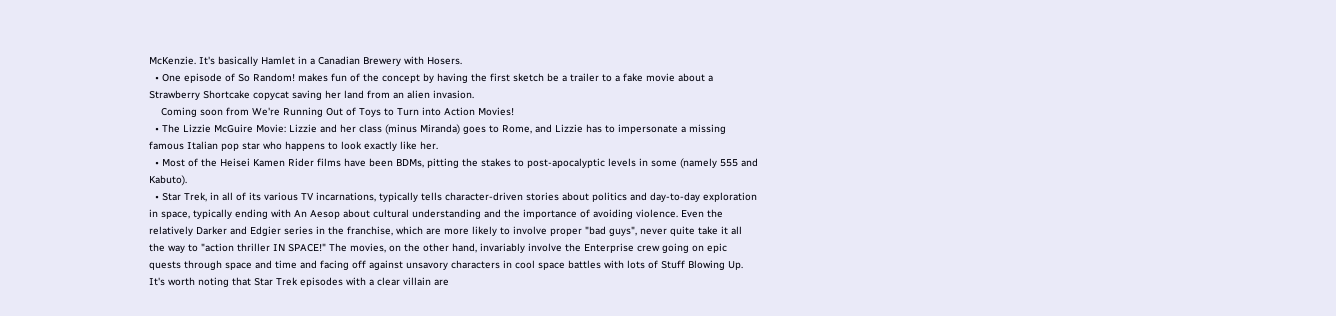McKenzie. It's basically Hamlet in a Canadian Brewery with Hosers.
  • One episode of So Random! makes fun of the concept by having the first sketch be a trailer to a fake movie about a Strawberry Shortcake copycat saving her land from an alien invasion.
    Coming soon from We're Running Out of Toys to Turn into Action Movies!
  • The Lizzie McGuire Movie: Lizzie and her class (minus Miranda) goes to Rome, and Lizzie has to impersonate a missing famous Italian pop star who happens to look exactly like her.
  • Most of the Heisei Kamen Rider films have been BDMs, pitting the stakes to post-apocalyptic levels in some (namely 555 and Kabuto).
  • Star Trek, in all of its various TV incarnations, typically tells character-driven stories about politics and day-to-day exploration in space, typically ending with An Aesop about cultural understanding and the importance of avoiding violence. Even the relatively Darker and Edgier series in the franchise, which are more likely to involve proper "bad guys", never quite take it all the way to "action thriller IN SPACE!" The movies, on the other hand, invariably involve the Enterprise crew going on epic quests through space and time and facing off against unsavory characters in cool space battles with lots of Stuff Blowing Up. It's worth noting that Star Trek episodes with a clear villain are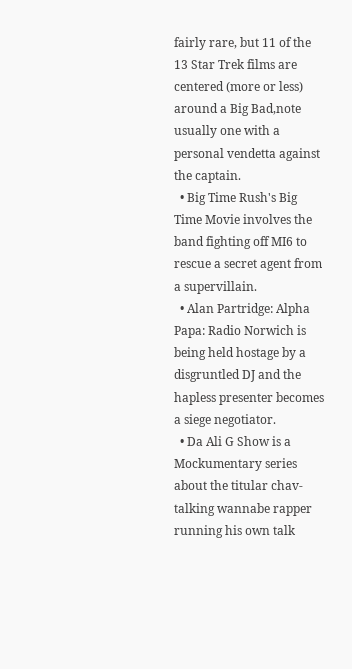fairly rare, but 11 of the 13 Star Trek films are centered (more or less) around a Big Bad,note  usually one with a personal vendetta against the captain.
  • Big Time Rush's Big Time Movie involves the band fighting off MI6 to rescue a secret agent from a supervillain.
  • Alan Partridge: Alpha Papa: Radio Norwich is being held hostage by a disgruntled DJ and the hapless presenter becomes a siege negotiator.
  • Da Ali G Show is a Mockumentary series about the titular chav-talking wannabe rapper running his own talk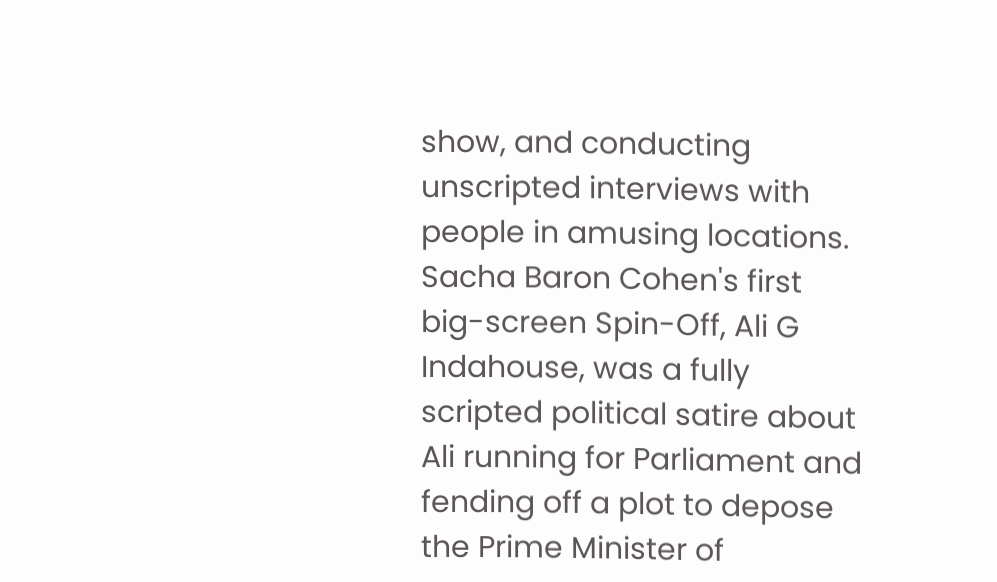show, and conducting unscripted interviews with people in amusing locations. Sacha Baron Cohen's first big-screen Spin-Off, Ali G Indahouse, was a fully scripted political satire about Ali running for Parliament and fending off a plot to depose the Prime Minister of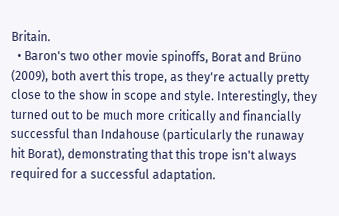Britain.
  • Baron's two other movie spinoffs, Borat and Brüno (2009), both avert this trope, as they're actually pretty close to the show in scope and style. Interestingly, they turned out to be much more critically and financially successful than Indahouse (particularly the runaway hit Borat), demonstrating that this trope isn't always required for a successful adaptation.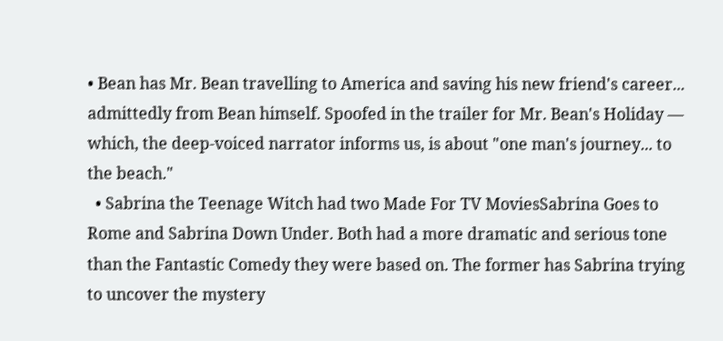• Bean has Mr. Bean travelling to America and saving his new friend's career... admittedly from Bean himself. Spoofed in the trailer for Mr. Bean's Holiday — which, the deep-voiced narrator informs us, is about "one man's journey... to the beach."
  • Sabrina the Teenage Witch had two Made For TV MoviesSabrina Goes to Rome and Sabrina Down Under. Both had a more dramatic and serious tone than the Fantastic Comedy they were based on. The former has Sabrina trying to uncover the mystery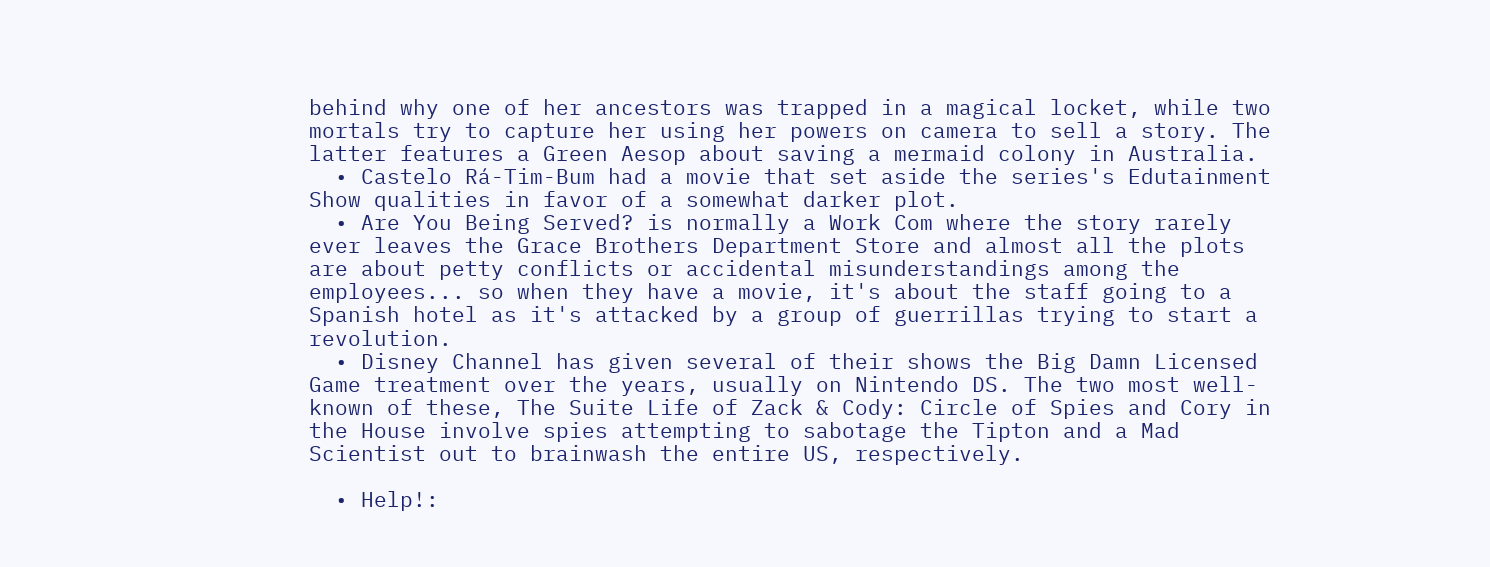behind why one of her ancestors was trapped in a magical locket, while two mortals try to capture her using her powers on camera to sell a story. The latter features a Green Aesop about saving a mermaid colony in Australia.
  • Castelo Rá-Tim-Bum had a movie that set aside the series's Edutainment Show qualities in favor of a somewhat darker plot.
  • Are You Being Served? is normally a Work Com where the story rarely ever leaves the Grace Brothers Department Store and almost all the plots are about petty conflicts or accidental misunderstandings among the employees... so when they have a movie, it's about the staff going to a Spanish hotel as it's attacked by a group of guerrillas trying to start a revolution.
  • Disney Channel has given several of their shows the Big Damn Licensed Game treatment over the years, usually on Nintendo DS. The two most well-known of these, The Suite Life of Zack & Cody: Circle of Spies and Cory in the House involve spies attempting to sabotage the Tipton and a Mad Scientist out to brainwash the entire US, respectively.

  • Help!: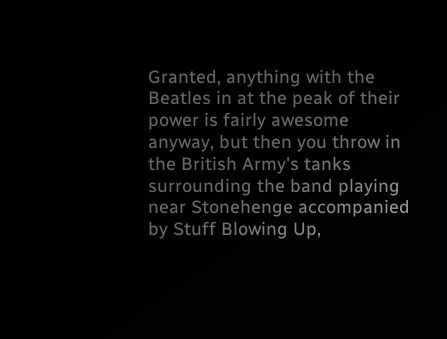Granted, anything with the Beatles in at the peak of their power is fairly awesome anyway, but then you throw in the British Army's tanks surrounding the band playing near Stonehenge accompanied by Stuff Blowing Up,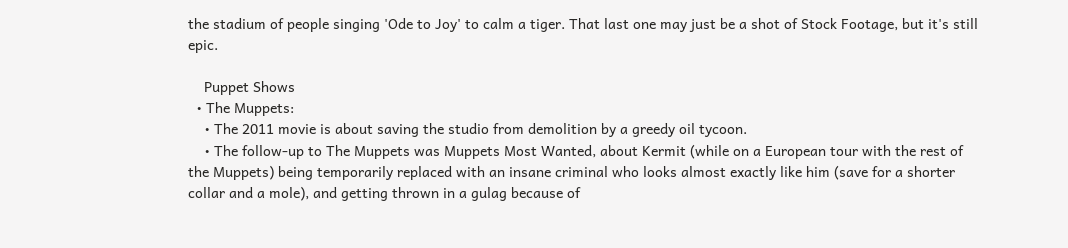the stadium of people singing 'Ode to Joy' to calm a tiger. That last one may just be a shot of Stock Footage, but it's still epic.

    Puppet Shows
  • The Muppets:
    • The 2011 movie is about saving the studio from demolition by a greedy oil tycoon.
    • The follow-up to The Muppets was Muppets Most Wanted, about Kermit (while on a European tour with the rest of the Muppets) being temporarily replaced with an insane criminal who looks almost exactly like him (save for a shorter collar and a mole), and getting thrown in a gulag because of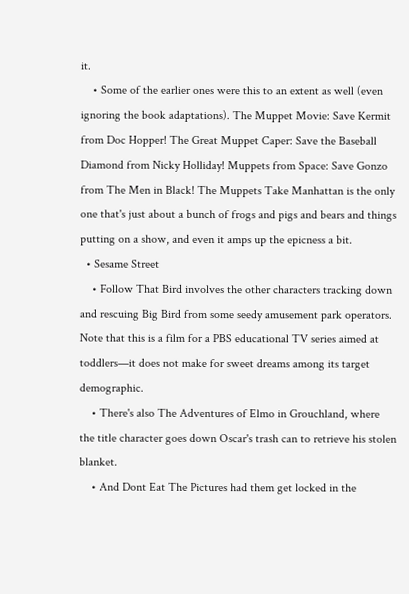it.
    • Some of the earlier ones were this to an extent as well (even ignoring the book adaptations). The Muppet Movie: Save Kermit from Doc Hopper! The Great Muppet Caper: Save the Baseball Diamond from Nicky Holliday! Muppets from Space: Save Gonzo from The Men in Black! The Muppets Take Manhattan is the only one that's just about a bunch of frogs and pigs and bears and things putting on a show, and even it amps up the epicness a bit.
  • Sesame Street
    • Follow That Bird involves the other characters tracking down and rescuing Big Bird from some seedy amusement park operators. Note that this is a film for a PBS educational TV series aimed at toddlers—it does not make for sweet dreams among its target demographic.
    • There's also The Adventures of Elmo in Grouchland, where the title character goes down Oscar's trash can to retrieve his stolen blanket.
    • And Dont Eat The Pictures had them get locked in the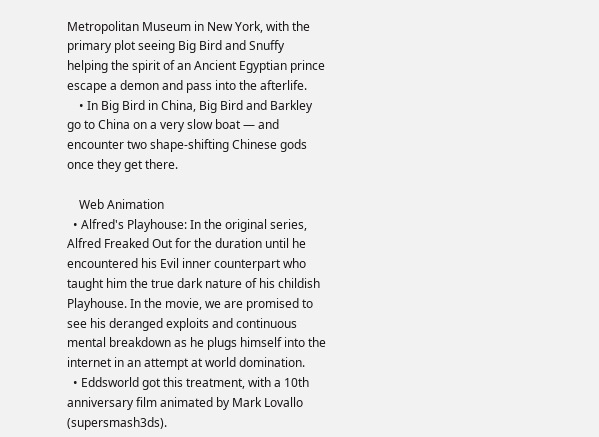Metropolitan Museum in New York, with the primary plot seeing Big Bird and Snuffy helping the spirit of an Ancient Egyptian prince escape a demon and pass into the afterlife.
    • In Big Bird in China, Big Bird and Barkley go to China on a very slow boat — and encounter two shape-shifting Chinese gods once they get there.

    Web Animation
  • Alfred's Playhouse: In the original series, Alfred Freaked Out for the duration until he encountered his Evil inner counterpart who taught him the true dark nature of his childish Playhouse. In the movie, we are promised to see his deranged exploits and continuous mental breakdown as he plugs himself into the internet in an attempt at world domination.
  • Eddsworld got this treatment, with a 10th anniversary film animated by Mark Lovallo (supersmash3ds).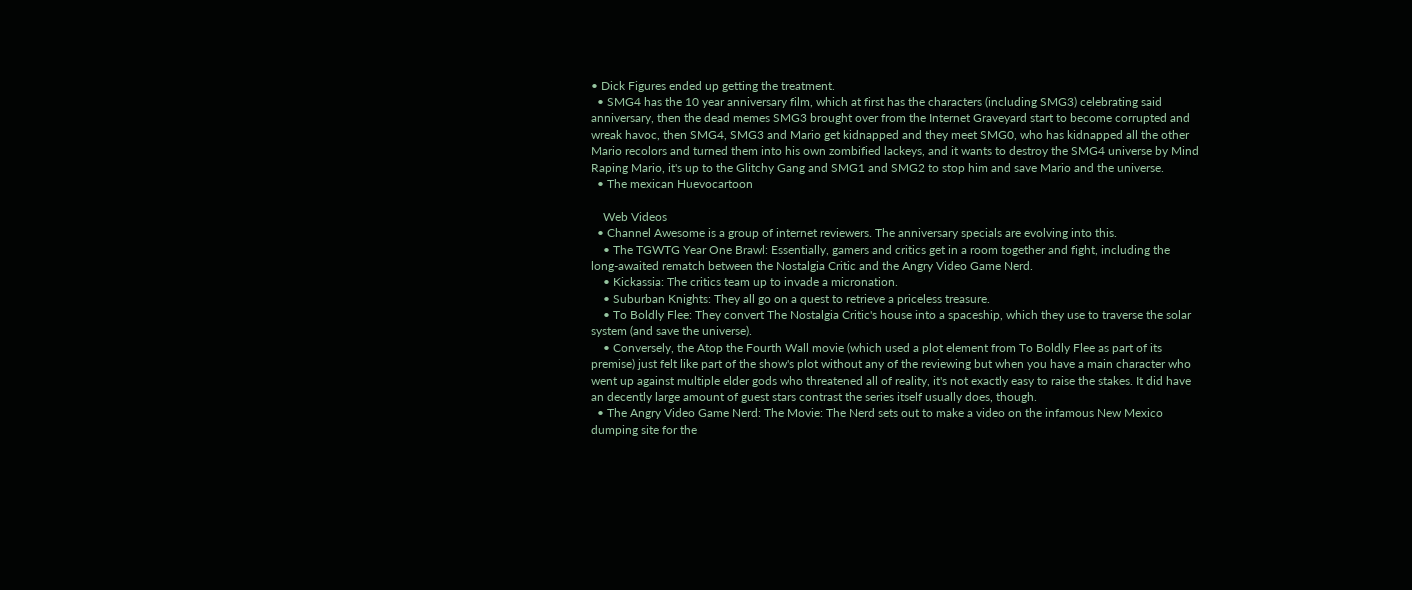• Dick Figures ended up getting the treatment.
  • SMG4 has the 10 year anniversary film, which at first has the characters (including SMG3) celebrating said anniversary, then the dead memes SMG3 brought over from the Internet Graveyard start to become corrupted and wreak havoc, then SMG4, SMG3 and Mario get kidnapped and they meet SMG0, who has kidnapped all the other Mario recolors and turned them into his own zombified lackeys, and it wants to destroy the SMG4 universe by Mind Raping Mario, it's up to the Glitchy Gang and SMG1 and SMG2 to stop him and save Mario and the universe.
  • The mexican Huevocartoon

    Web Videos
  • Channel Awesome is a group of internet reviewers. The anniversary specials are evolving into this.
    • The TGWTG Year One Brawl: Essentially, gamers and critics get in a room together and fight, including the long-awaited rematch between the Nostalgia Critic and the Angry Video Game Nerd.
    • Kickassia: The critics team up to invade a micronation.
    • Suburban Knights: They all go on a quest to retrieve a priceless treasure.
    • To Boldly Flee: They convert The Nostalgia Critic's house into a spaceship, which they use to traverse the solar system (and save the universe).
    • Conversely, the Atop the Fourth Wall movie (which used a plot element from To Boldly Flee as part of its premise) just felt like part of the show's plot without any of the reviewing but when you have a main character who went up against multiple elder gods who threatened all of reality, it's not exactly easy to raise the stakes. It did have an decently large amount of guest stars contrast the series itself usually does, though.
  • The Angry Video Game Nerd: The Movie: The Nerd sets out to make a video on the infamous New Mexico dumping site for the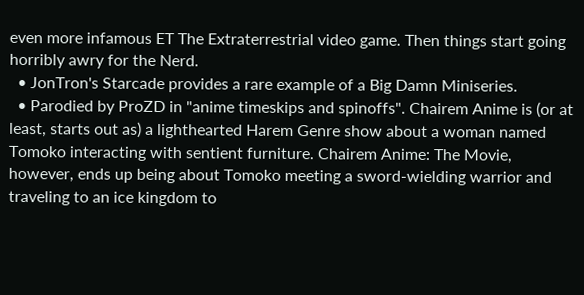even more infamous ET The Extraterrestrial video game. Then things start going horribly awry for the Nerd.
  • JonTron's Starcade provides a rare example of a Big Damn Miniseries.
  • Parodied by ProZD in "anime timeskips and spinoffs". Chairem Anime is (or at least, starts out as) a lighthearted Harem Genre show about a woman named Tomoko interacting with sentient furniture. Chairem Anime: The Movie, however, ends up being about Tomoko meeting a sword-wielding warrior and traveling to an ice kingdom to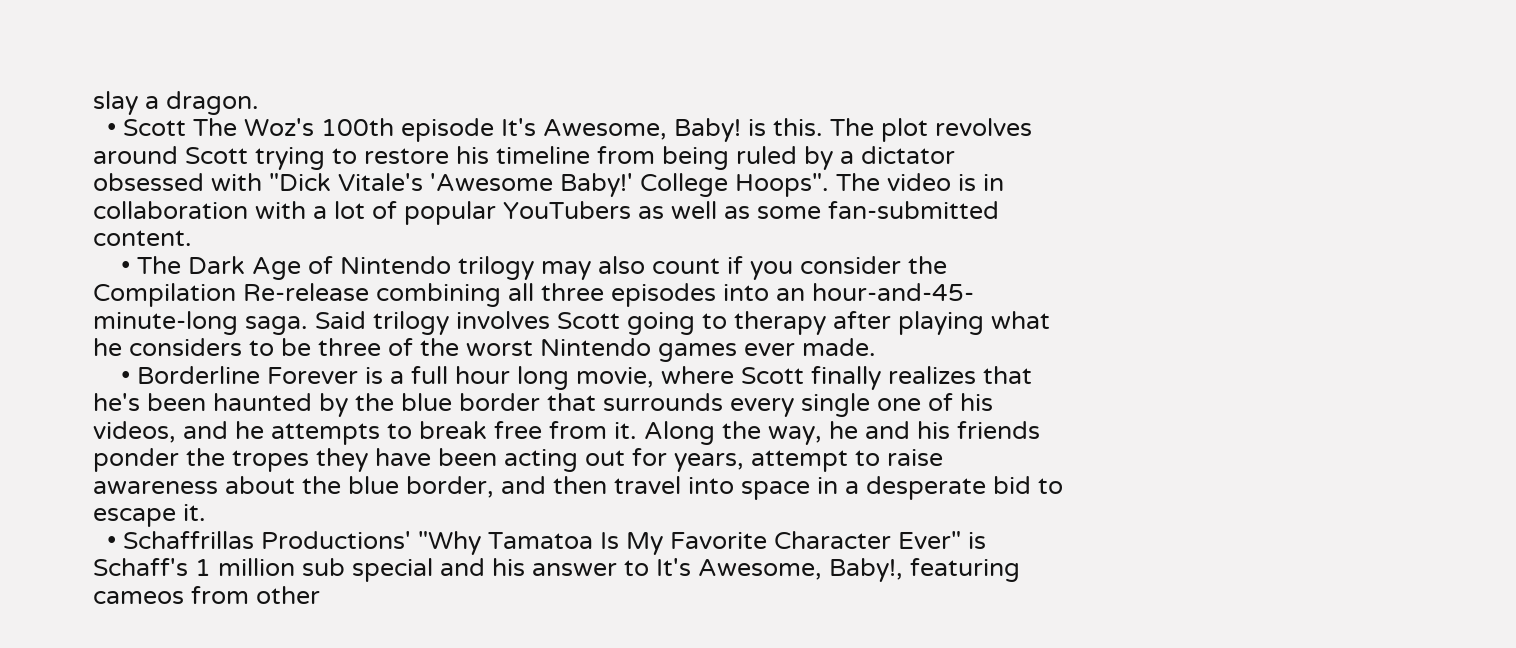slay a dragon.
  • Scott The Woz's 100th episode It's Awesome, Baby! is this. The plot revolves around Scott trying to restore his timeline from being ruled by a dictator obsessed with "Dick Vitale's 'Awesome Baby!' College Hoops". The video is in collaboration with a lot of popular YouTubers as well as some fan-submitted content.
    • The Dark Age of Nintendo trilogy may also count if you consider the Compilation Re-release combining all three episodes into an hour-and-45-minute-long saga. Said trilogy involves Scott going to therapy after playing what he considers to be three of the worst Nintendo games ever made.
    • Borderline Forever is a full hour long movie, where Scott finally realizes that he's been haunted by the blue border that surrounds every single one of his videos, and he attempts to break free from it. Along the way, he and his friends ponder the tropes they have been acting out for years, attempt to raise awareness about the blue border, and then travel into space in a desperate bid to escape it.
  • Schaffrillas Productions' "Why Tamatoa Is My Favorite Character Ever" is Schaff's 1 million sub special and his answer to It's Awesome, Baby!, featuring cameos from other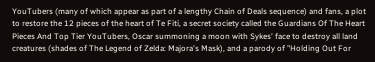YouTubers (many of which appear as part of a lengthy Chain of Deals sequence) and fans, a plot to restore the 12 pieces of the heart of Te Fiti, a secret society called the Guardians Of The Heart Pieces And Top Tier YouTubers, Oscar summoning a moon with Sykes' face to destroy all land creatures (shades of The Legend of Zelda: Majora's Mask), and a parody of "Holding Out For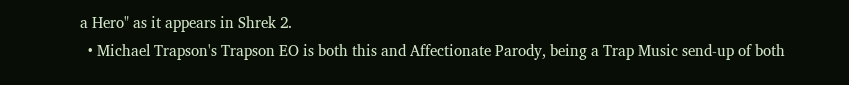a Hero" as it appears in Shrek 2.
  • Michael Trapson's Trapson EO is both this and Affectionate Parody, being a Trap Music send-up of both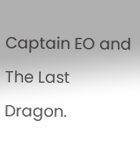Captain EO and The Last Dragon.